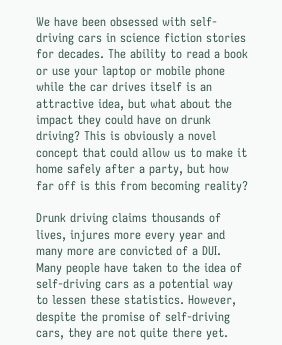We have been obsessed with self-driving cars in science fiction stories for decades. The ability to read a book or use your laptop or mobile phone while the car drives itself is an attractive idea, but what about the impact they could have on drunk driving? This is obviously a novel concept that could allow us to make it home safely after a party, but how far off is this from becoming reality?

Drunk driving claims thousands of lives, injures more every year and many more are convicted of a DUI. Many people have taken to the idea of self-driving cars as a potential way to lessen these statistics. However, despite the promise of self-driving cars, they are not quite there yet.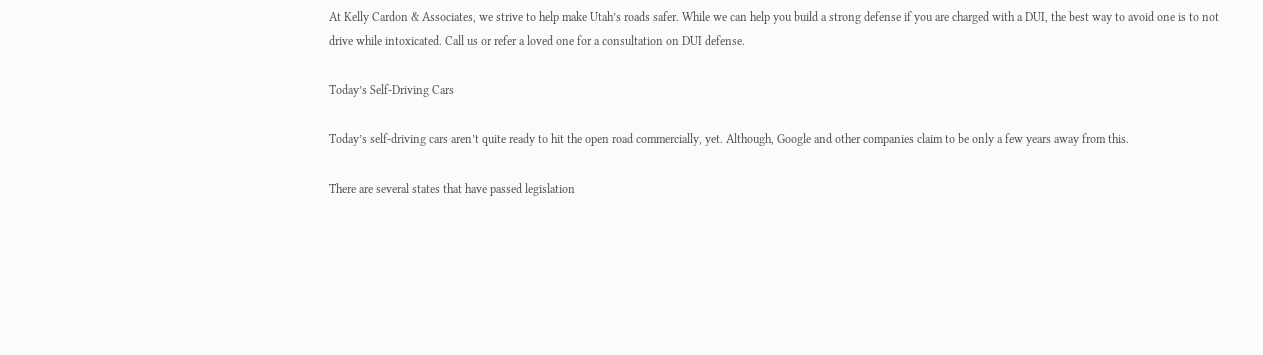At Kelly Cardon & Associates, we strive to help make Utah’s roads safer. While we can help you build a strong defense if you are charged with a DUI, the best way to avoid one is to not drive while intoxicated. Call us or refer a loved one for a consultation on DUI defense.

Today’s Self-Driving Cars

Today’s self-driving cars aren’t quite ready to hit the open road commercially, yet. Although, Google and other companies claim to be only a few years away from this.

There are several states that have passed legislation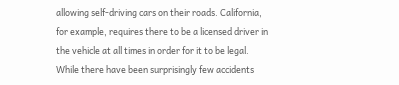allowing self-driving cars on their roads. California, for example, requires there to be a licensed driver in the vehicle at all times in order for it to be legal. While there have been surprisingly few accidents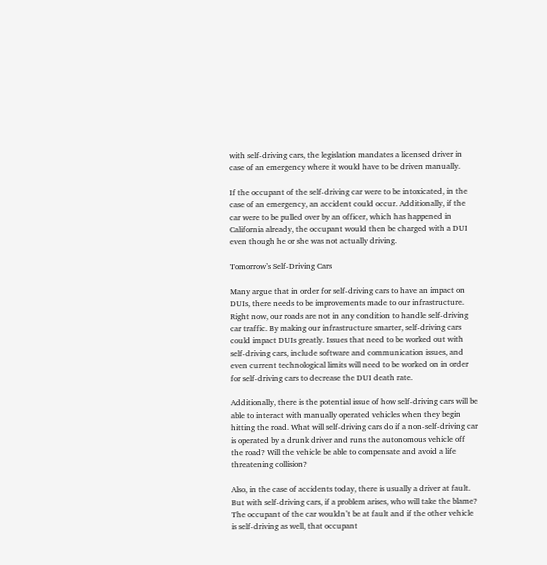with self-driving cars, the legislation mandates a licensed driver in case of an emergency where it would have to be driven manually.

If the occupant of the self-driving car were to be intoxicated, in the case of an emergency, an accident could occur. Additionally, if the car were to be pulled over by an officer, which has happened in California already, the occupant would then be charged with a DUI even though he or she was not actually driving.

Tomorrow’s Self-Driving Cars

Many argue that in order for self-driving cars to have an impact on DUIs, there needs to be improvements made to our infrastructure. Right now, our roads are not in any condition to handle self-driving car traffic. By making our infrastructure smarter, self-driving cars could impact DUIs greatly. Issues that need to be worked out with self-driving cars, include software and communication issues, and even current technological limits will need to be worked on in order for self-driving cars to decrease the DUI death rate.

Additionally, there is the potential issue of how self-driving cars will be able to interact with manually operated vehicles when they begin hitting the road. What will self-driving cars do if a non-self-driving car is operated by a drunk driver and runs the autonomous vehicle off the road? Will the vehicle be able to compensate and avoid a life threatening collision?

Also, in the case of accidents today, there is usually a driver at fault. But with self-driving cars, if a problem arises, who will take the blame? The occupant of the car wouldn’t be at fault and if the other vehicle is self-driving as well, that occupant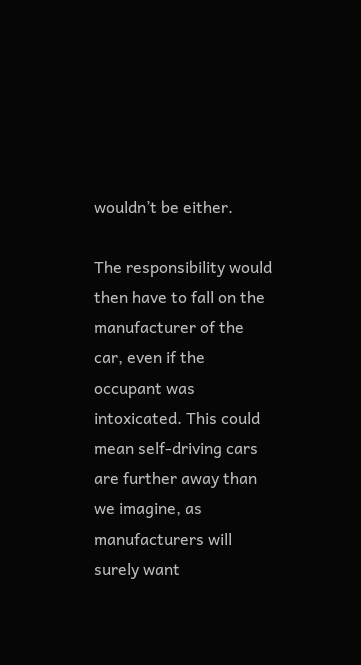wouldn’t be either.

The responsibility would then have to fall on the manufacturer of the car, even if the occupant was intoxicated. This could mean self-driving cars are further away than we imagine, as manufacturers will surely want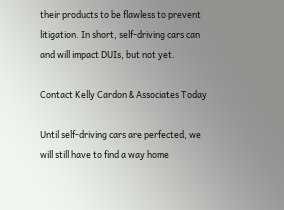their products to be flawless to prevent litigation. In short, self-driving cars can and will impact DUIs, but not yet.

Contact Kelly Cardon & Associates Today

Until self-driving cars are perfected, we will still have to find a way home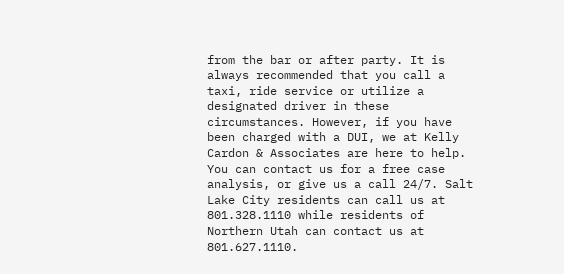from the bar or after party. It is always recommended that you call a taxi, ride service or utilize a designated driver in these circumstances. However, if you have been charged with a DUI, we at Kelly Cardon & Associates are here to help. You can contact us for a free case analysis, or give us a call 24/7. Salt Lake City residents can call us at 801.328.1110 while residents of Northern Utah can contact us at 801.627.1110.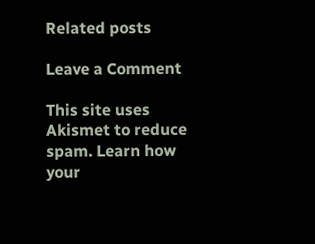Related posts

Leave a Comment

This site uses Akismet to reduce spam. Learn how your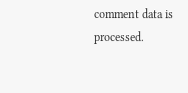comment data is processed.